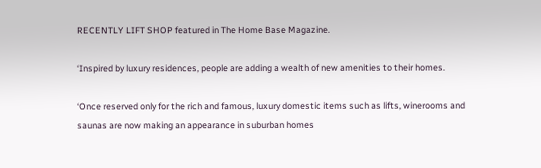RECENTLY LIFT SHOP featured in The Home Base Magazine.

‘Inspired by luxury residences, people are adding a wealth of new amenities to their homes.

‘Once reserved only for the rich and famous, luxury domestic items such as lifts, winerooms and saunas are now making an appearance in suburban homes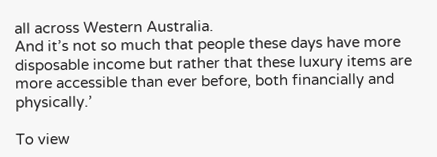all across Western Australia.
And it’s not so much that people these days have more disposable income but rather that these luxury items are more accessible than ever before, both financially and physically.’

To view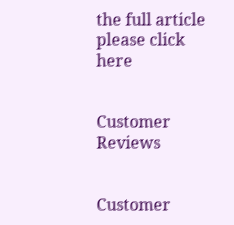the full article please click here


Customer Reviews


Customer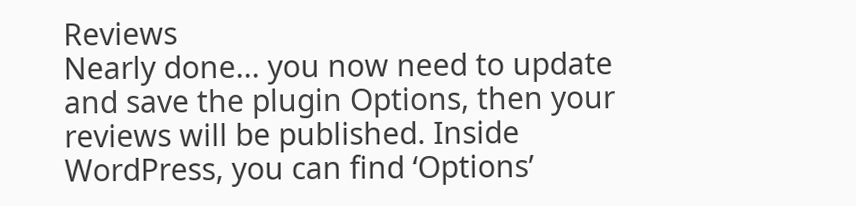Reviews
Nearly done... you now need to update and save the plugin Options, then your reviews will be published. Inside WordPress, you can find ‘Options’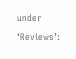under ‘Reviews’: